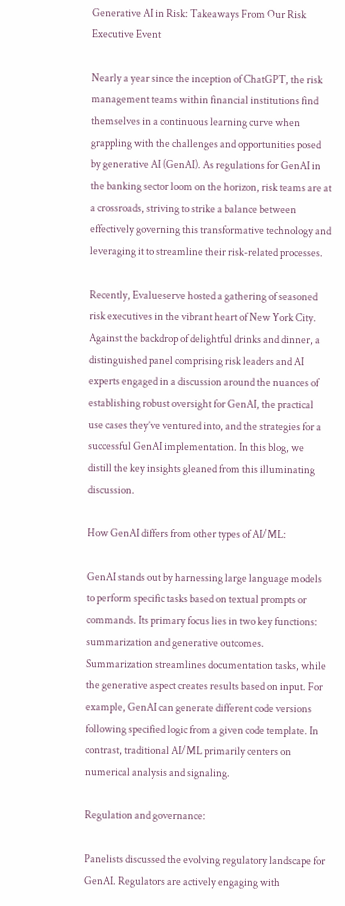Generative AI in Risk: Takeaways From Our Risk Executive Event

Nearly a year since the inception of ChatGPT, the risk management teams within financial institutions find themselves in a continuous learning curve when grappling with the challenges and opportunities posed by generative AI (GenAI). As regulations for GenAI in the banking sector loom on the horizon, risk teams are at a crossroads, striving to strike a balance between effectively governing this transformative technology and leveraging it to streamline their risk-related processes.

Recently, Evalueserve hosted a gathering of seasoned risk executives in the vibrant heart of New York City. Against the backdrop of delightful drinks and dinner, a distinguished panel comprising risk leaders and AI experts engaged in a discussion around the nuances of establishing robust oversight for GenAI, the practical use cases they’ve ventured into, and the strategies for a successful GenAI implementation. In this blog, we distill the key insights gleaned from this illuminating discussion.

How GenAI differs from other types of AI/ML:

GenAI stands out by harnessing large language models to perform specific tasks based on textual prompts or commands. Its primary focus lies in two key functions: summarization and generative outcomes. Summarization streamlines documentation tasks, while the generative aspect creates results based on input. For example, GenAI can generate different code versions following specified logic from a given code template. In contrast, traditional AI/ML primarily centers on numerical analysis and signaling.

Regulation and governance:

Panelists discussed the evolving regulatory landscape for GenAI. Regulators are actively engaging with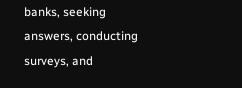banks, seeking answers, conducting surveys, and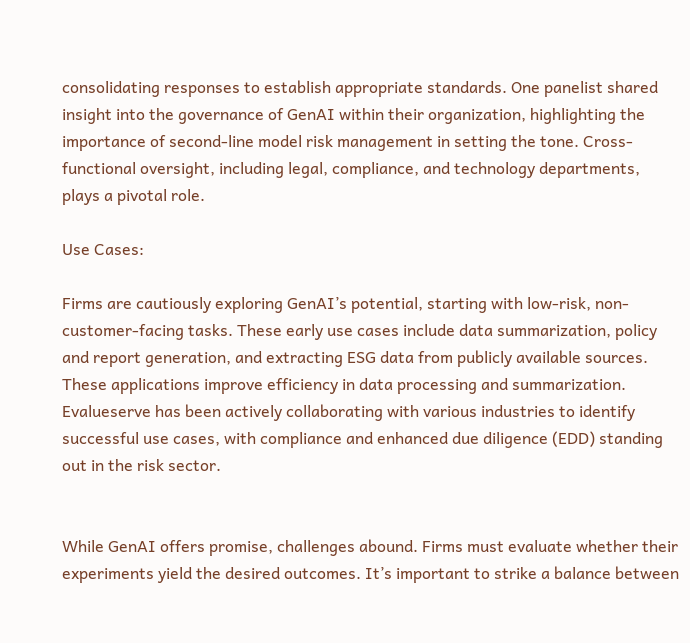consolidating responses to establish appropriate standards. One panelist shared insight into the governance of GenAI within their organization, highlighting the importance of second-line model risk management in setting the tone. Cross-functional oversight, including legal, compliance, and technology departments, plays a pivotal role.

Use Cases:

Firms are cautiously exploring GenAI’s potential, starting with low-risk, non-customer-facing tasks. These early use cases include data summarization, policy and report generation, and extracting ESG data from publicly available sources. These applications improve efficiency in data processing and summarization. Evalueserve has been actively collaborating with various industries to identify successful use cases, with compliance and enhanced due diligence (EDD) standing out in the risk sector.


While GenAI offers promise, challenges abound. Firms must evaluate whether their experiments yield the desired outcomes. It’s important to strike a balance between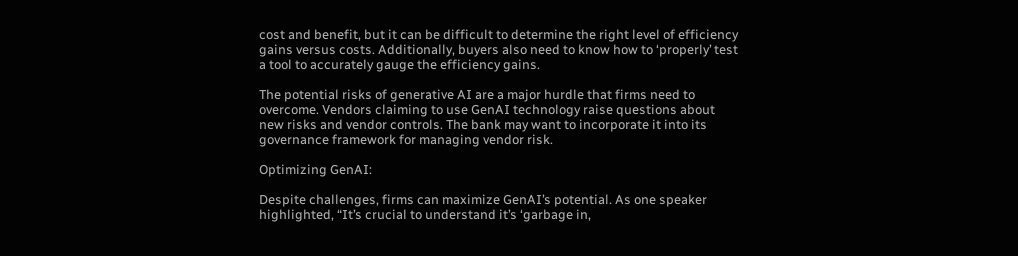cost and benefit, but it can be difficult to determine the right level of efficiency gains versus costs. Additionally, buyers also need to know how to ‘properly’ test a tool to accurately gauge the efficiency gains.

The potential risks of generative AI are a major hurdle that firms need to overcome. Vendors claiming to use GenAI technology raise questions about new risks and vendor controls. The bank may want to incorporate it into its governance framework for managing vendor risk.

Optimizing GenAI:

Despite challenges, firms can maximize GenAI’s potential. As one speaker highlighted, “It’s crucial to understand it’s ‘garbage in,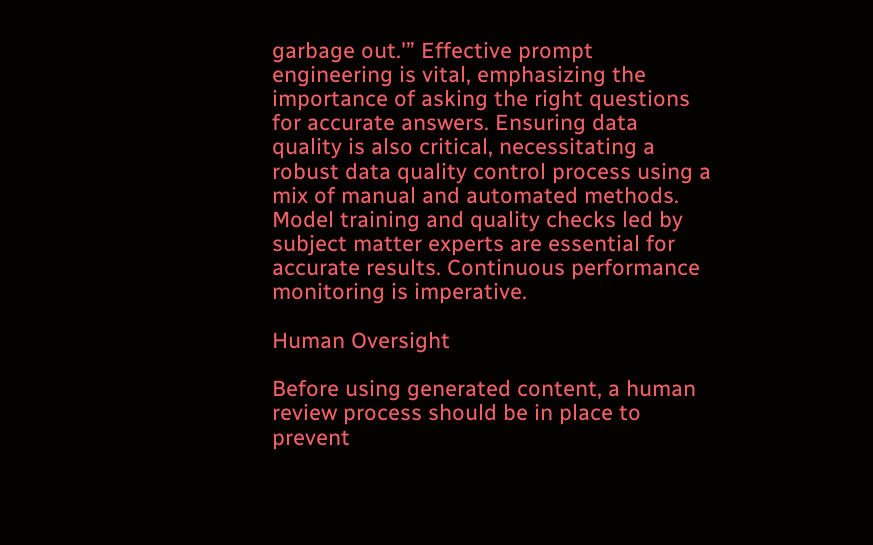garbage out.'” Effective prompt engineering is vital, emphasizing the importance of asking the right questions for accurate answers. Ensuring data quality is also critical, necessitating a robust data quality control process using a mix of manual and automated methods. Model training and quality checks led by subject matter experts are essential for accurate results. Continuous performance monitoring is imperative.

Human Oversight

Before using generated content, a human review process should be in place to prevent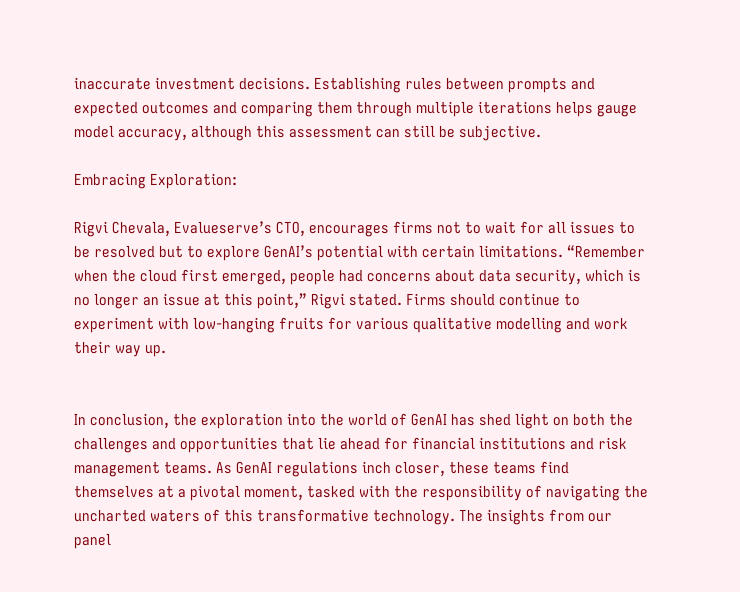inaccurate investment decisions. Establishing rules between prompts and expected outcomes and comparing them through multiple iterations helps gauge model accuracy, although this assessment can still be subjective.

Embracing Exploration:

Rigvi Chevala, Evalueserve’s CTO, encourages firms not to wait for all issues to be resolved but to explore GenAI’s potential with certain limitations. “Remember when the cloud first emerged, people had concerns about data security, which is no longer an issue at this point,” Rigvi stated. Firms should continue to experiment with low-hanging fruits for various qualitative modelling and work their way up.


In conclusion, the exploration into the world of GenAI has shed light on both the challenges and opportunities that lie ahead for financial institutions and risk management teams. As GenAI regulations inch closer, these teams find themselves at a pivotal moment, tasked with the responsibility of navigating the uncharted waters of this transformative technology. The insights from our panel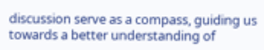discussion serve as a compass, guiding us towards a better understanding of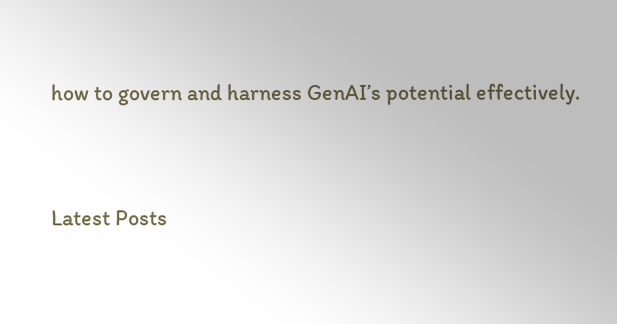how to govern and harness GenAI’s potential effectively.


Latest Posts